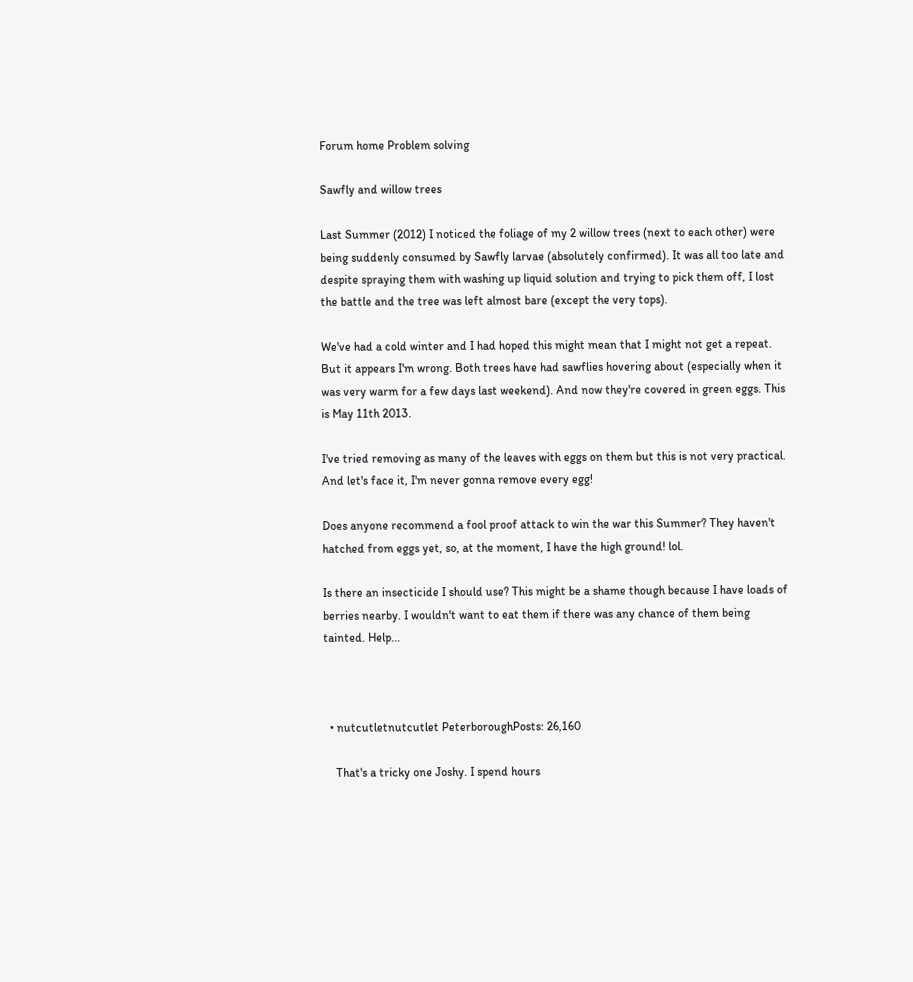Forum home Problem solving

Sawfly and willow trees

Last Summer (2012) I noticed the foliage of my 2 willow trees (next to each other) were being suddenly consumed by Sawfly larvae (absolutely confirmed). It was all too late and despite spraying them with washing up liquid solution and trying to pick them off, I lost the battle and the tree was left almost bare (except the very tops).

We've had a cold winter and I had hoped this might mean that I might not get a repeat. But it appears I'm wrong. Both trees have had sawflies hovering about (especially when it was very warm for a few days last weekend). And now they're covered in green eggs. This is May 11th 2013.

I've tried removing as many of the leaves with eggs on them but this is not very practical. And let's face it, I'm never gonna remove every egg!

Does anyone recommend a fool proof attack to win the war this Summer? They haven't hatched from eggs yet, so, at the moment, I have the high ground! lol.

Is there an insecticide I should use? This might be a shame though because I have loads of berries nearby. I wouldn't want to eat them if there was any chance of them being tainted. Help...



  • nutcutletnutcutlet PeterboroughPosts: 26,160

    That's a tricky one Joshy. I spend hours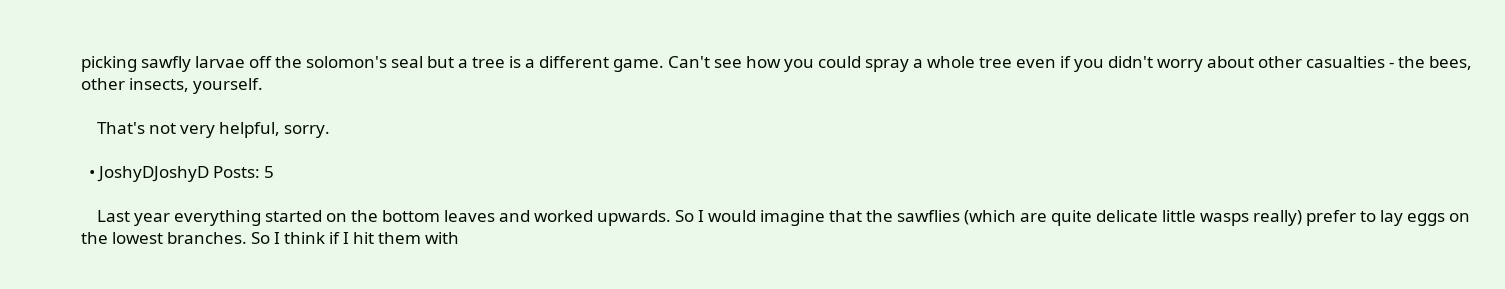picking sawfly larvae off the solomon's seal but a tree is a different game. Can't see how you could spray a whole tree even if you didn't worry about other casualties - the bees, other insects, yourself.

    That's not very helpful, sorry.

  • JoshyDJoshyD Posts: 5

    Last year everything started on the bottom leaves and worked upwards. So I would imagine that the sawflies (which are quite delicate little wasps really) prefer to lay eggs on the lowest branches. So I think if I hit them with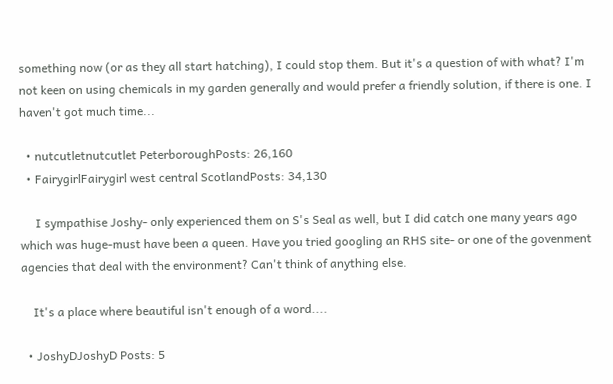something now (or as they all start hatching), I could stop them. But it's a question of with what? I'm not keen on using chemicals in my garden generally and would prefer a friendly solution, if there is one. I haven't got much time...

  • nutcutletnutcutlet PeterboroughPosts: 26,160
  • FairygirlFairygirl west central ScotlandPosts: 34,130

     I sympathise Joshy- only experienced them on S's Seal as well, but I did catch one many years ago which was huge-must have been a queen. Have you tried googling an RHS site- or one of the govenment agencies that deal with the environment? Can't think of anything else.

    It's a place where beautiful isn't enough of a word....

  • JoshyDJoshyD Posts: 5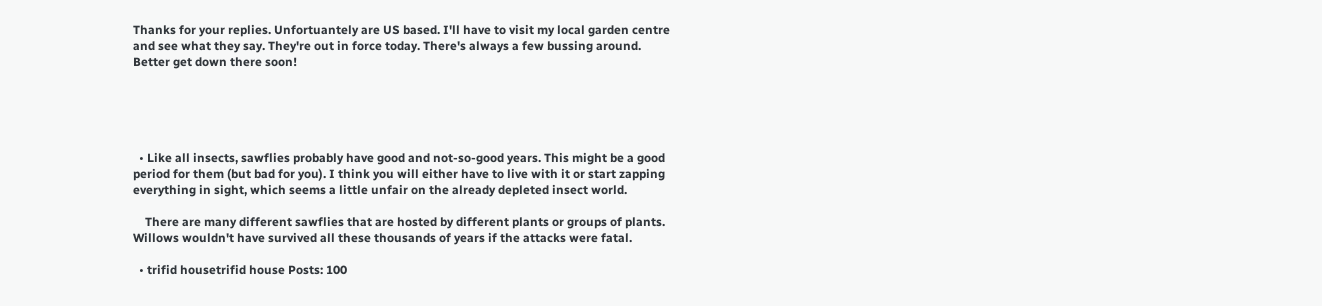Thanks for your replies. Unfortuantely are US based. I'll have to visit my local garden centre and see what they say. They're out in force today. There's always a few bussing around. Better get down there soon!





  • Like all insects, sawflies probably have good and not-so-good years. This might be a good period for them (but bad for you). I think you will either have to live with it or start zapping everything in sight, which seems a little unfair on the already depleted insect world.

    There are many different sawflies that are hosted by different plants or groups of plants. Willows wouldn't have survived all these thousands of years if the attacks were fatal.

  • trifid housetrifid house Posts: 100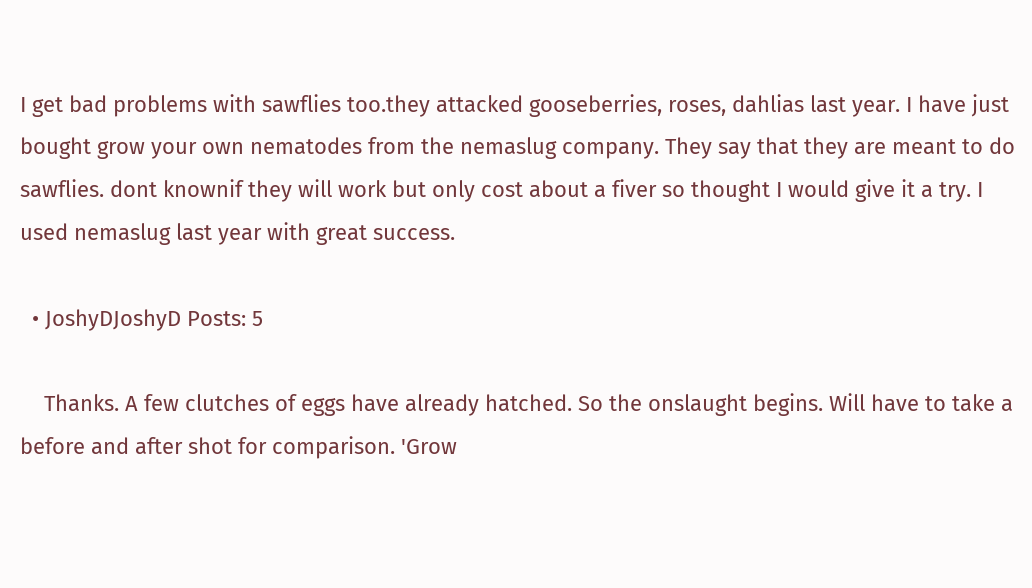I get bad problems with sawflies too.they attacked gooseberries, roses, dahlias last year. I have just bought grow your own nematodes from the nemaslug company. They say that they are meant to do sawflies. dont knownif they will work but only cost about a fiver so thought I would give it a try. I used nemaslug last year with great success.

  • JoshyDJoshyD Posts: 5

    Thanks. A few clutches of eggs have already hatched. So the onslaught begins. Will have to take a before and after shot for comparison. 'Grow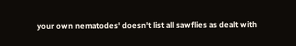your own nematodes' doesn't list all sawflies as dealt with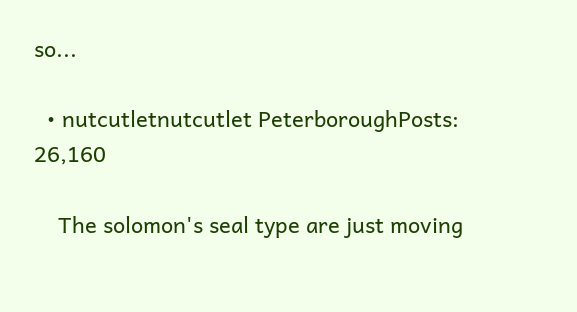so...

  • nutcutletnutcutlet PeterboroughPosts: 26,160

    The solomon's seal type are just moving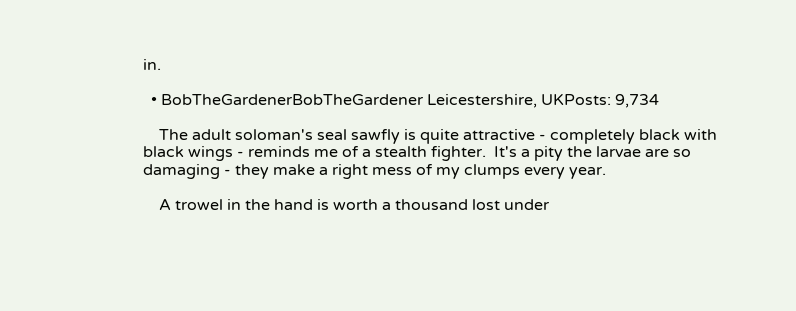in.

  • BobTheGardenerBobTheGardener Leicestershire, UKPosts: 9,734

    The adult soloman's seal sawfly is quite attractive - completely black with black wings - reminds me of a stealth fighter.  It's a pity the larvae are so damaging - they make a right mess of my clumps every year.

    A trowel in the hand is worth a thousand lost under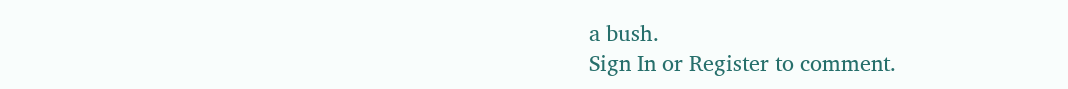a bush.
Sign In or Register to comment.